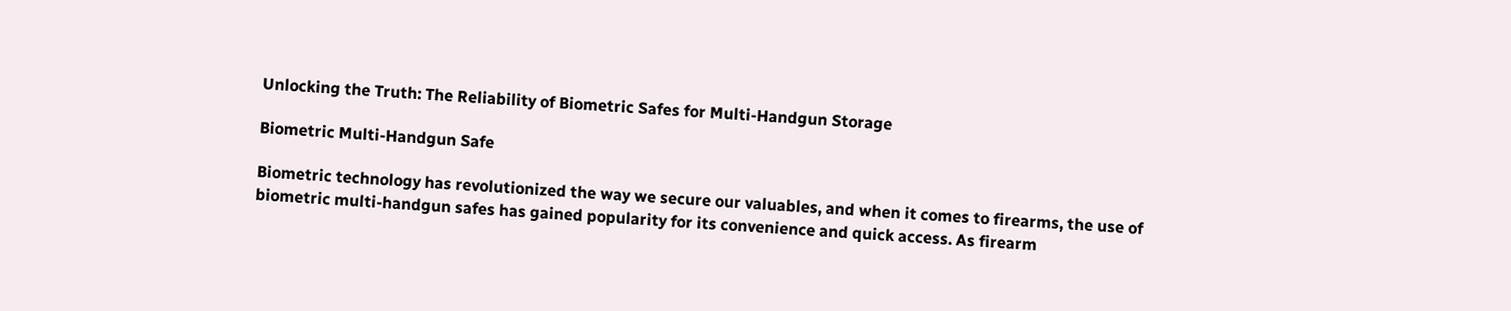Unlocking the Truth: The Reliability of Biometric Safes for Multi-Handgun Storage

Biometric Multi-Handgun Safe

Biometric technology has revolutionized the way we secure our valuables, and when it comes to firearms, the use of biometric multi-handgun safes has gained popularity for its convenience and quick access. As firearm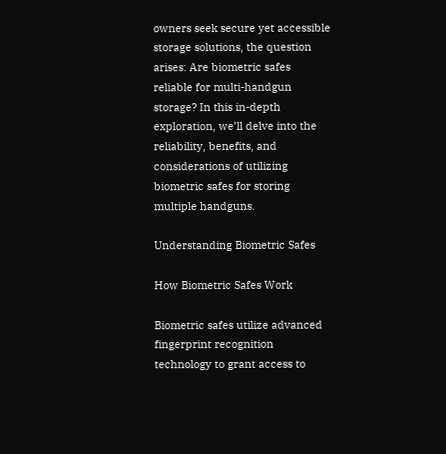owners seek secure yet accessible storage solutions, the question arises: Are biometric safes reliable for multi-handgun storage? In this in-depth exploration, we’ll delve into the reliability, benefits, and considerations of utilizing biometric safes for storing multiple handguns.

Understanding Biometric Safes

How Biometric Safes Work

Biometric safes utilize advanced fingerprint recognition technology to grant access to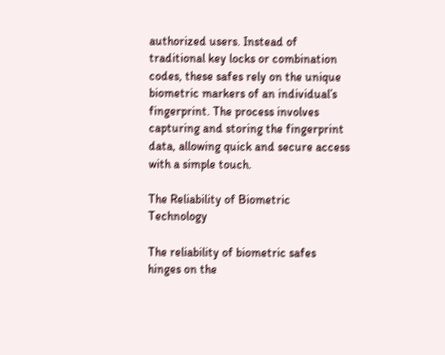authorized users. Instead of traditional key locks or combination codes, these safes rely on the unique biometric markers of an individual’s fingerprint. The process involves capturing and storing the fingerprint data, allowing quick and secure access with a simple touch.

The Reliability of Biometric Technology

The reliability of biometric safes hinges on the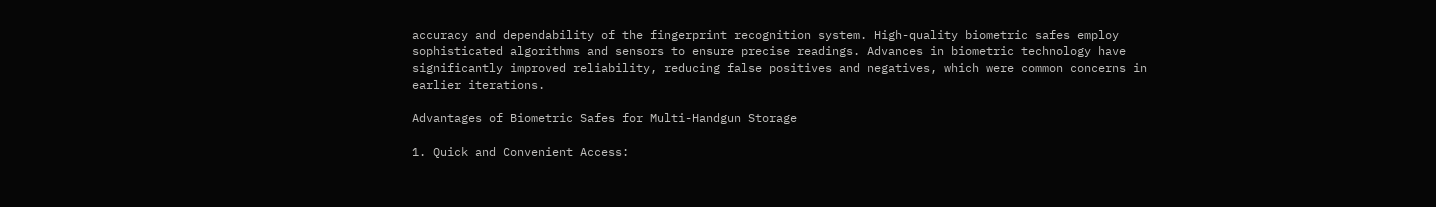accuracy and dependability of the fingerprint recognition system. High-quality biometric safes employ sophisticated algorithms and sensors to ensure precise readings. Advances in biometric technology have significantly improved reliability, reducing false positives and negatives, which were common concerns in earlier iterations.

Advantages of Biometric Safes for Multi-Handgun Storage

1. Quick and Convenient Access: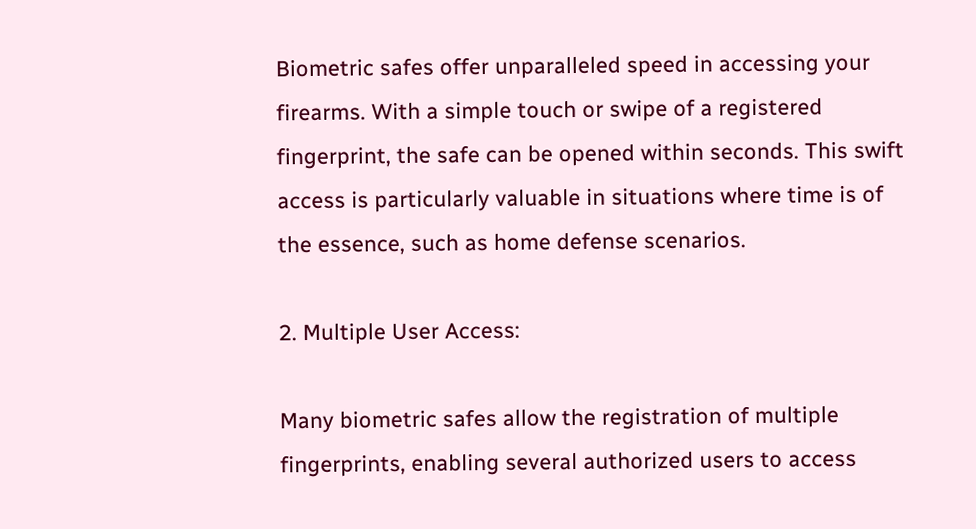Biometric safes offer unparalleled speed in accessing your firearms. With a simple touch or swipe of a registered fingerprint, the safe can be opened within seconds. This swift access is particularly valuable in situations where time is of the essence, such as home defense scenarios.

2. Multiple User Access:

Many biometric safes allow the registration of multiple fingerprints, enabling several authorized users to access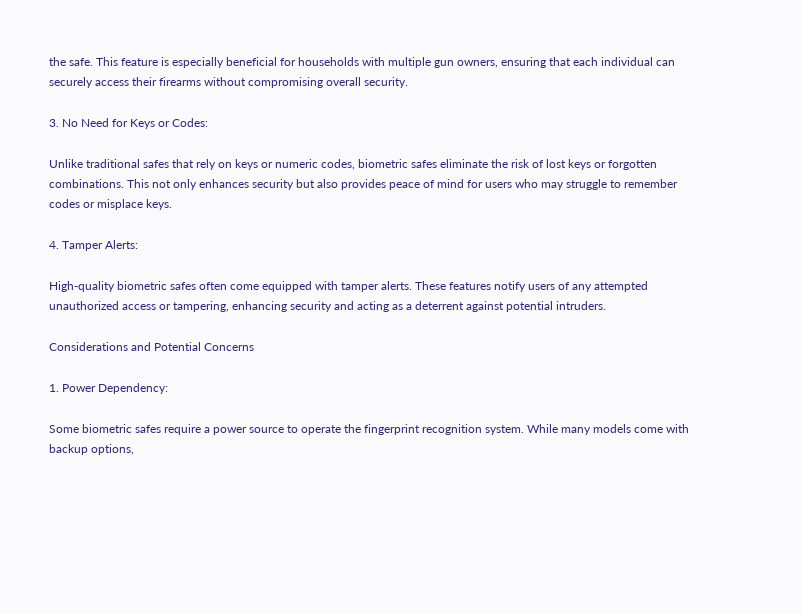the safe. This feature is especially beneficial for households with multiple gun owners, ensuring that each individual can securely access their firearms without compromising overall security.

3. No Need for Keys or Codes:

Unlike traditional safes that rely on keys or numeric codes, biometric safes eliminate the risk of lost keys or forgotten combinations. This not only enhances security but also provides peace of mind for users who may struggle to remember codes or misplace keys.

4. Tamper Alerts:

High-quality biometric safes often come equipped with tamper alerts. These features notify users of any attempted unauthorized access or tampering, enhancing security and acting as a deterrent against potential intruders.

Considerations and Potential Concerns

1. Power Dependency:

Some biometric safes require a power source to operate the fingerprint recognition system. While many models come with backup options,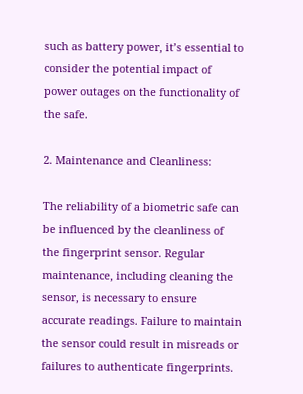such as battery power, it’s essential to consider the potential impact of power outages on the functionality of the safe.

2. Maintenance and Cleanliness:

The reliability of a biometric safe can be influenced by the cleanliness of the fingerprint sensor. Regular maintenance, including cleaning the sensor, is necessary to ensure accurate readings. Failure to maintain the sensor could result in misreads or failures to authenticate fingerprints.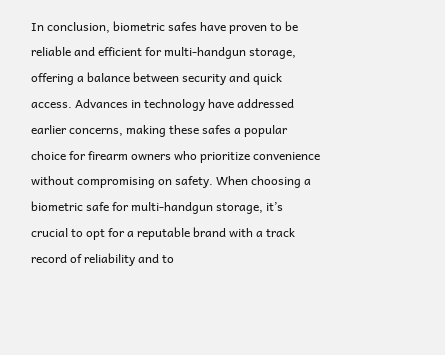In conclusion, biometric safes have proven to be reliable and efficient for multi-handgun storage, offering a balance between security and quick access. Advances in technology have addressed earlier concerns, making these safes a popular choice for firearm owners who prioritize convenience without compromising on safety. When choosing a biometric safe for multi-handgun storage, it’s crucial to opt for a reputable brand with a track record of reliability and to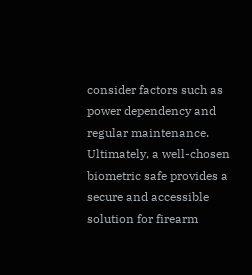consider factors such as power dependency and regular maintenance. Ultimately, a well-chosen biometric safe provides a secure and accessible solution for firearm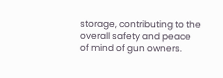storage, contributing to the overall safety and peace of mind of gun owners.